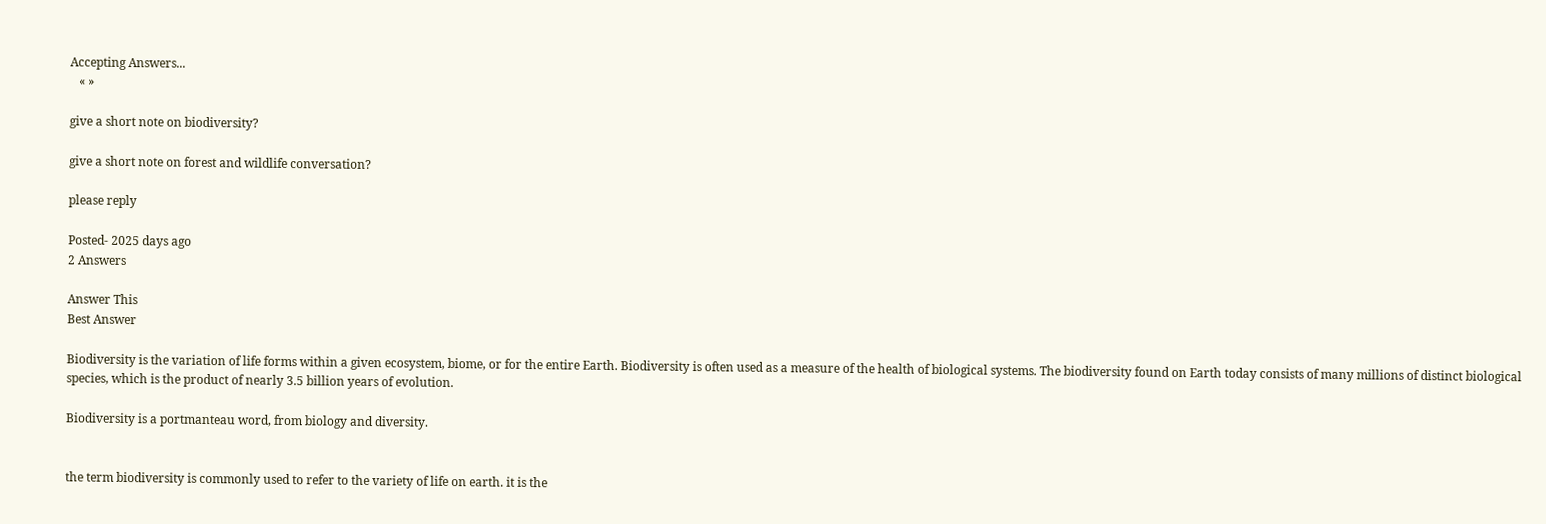Accepting Answers...
   « »

give a short note on biodiversity?

give a short note on forest and wildlife conversation?

please reply

Posted- 2025 days ago
2 Answers

Answer This
Best Answer

Biodiversity is the variation of life forms within a given ecosystem, biome, or for the entire Earth. Biodiversity is often used as a measure of the health of biological systems. The biodiversity found on Earth today consists of many millions of distinct biological species, which is the product of nearly 3.5 billion years of evolution.

Biodiversity is a portmanteau word, from biology and diversity.


the term biodiversity is commonly used to refer to the variety of life on earth. it is the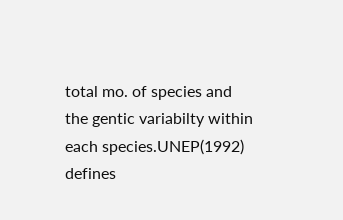total mo. of species and the gentic variabilty within each species.UNEP(1992) defines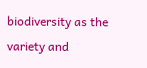biodiversity as the variety and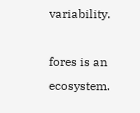variability.

fores is an ecosystem.